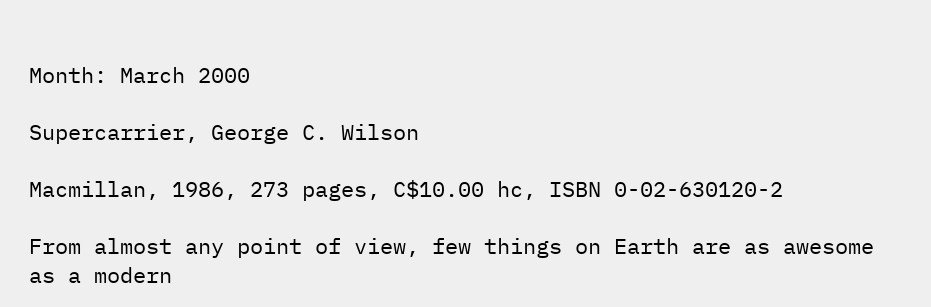Month: March 2000

Supercarrier, George C. Wilson

Macmillan, 1986, 273 pages, C$10.00 hc, ISBN 0-02-630120-2

From almost any point of view, few things on Earth are as awesome as a modern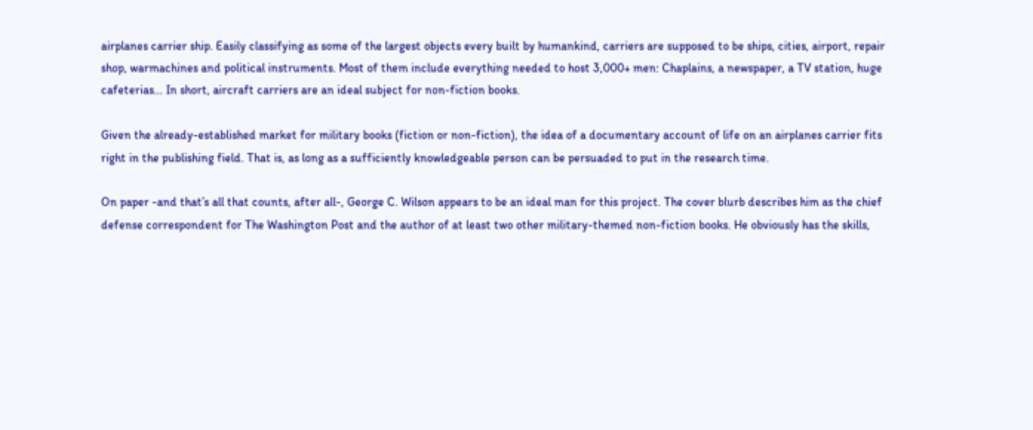airplanes carrier ship. Easily classifying as some of the largest objects every built by humankind, carriers are supposed to be ships, cities, airport, repair shop, warmachines and political instruments. Most of them include everything needed to host 3,000+ men: Chaplains, a newspaper, a TV station, huge cafeterias… In short, aircraft carriers are an ideal subject for non-fiction books.

Given the already-established market for military books (fiction or non-fiction), the idea of a documentary account of life on an airplanes carrier fits right in the publishing field. That is, as long as a sufficiently knowledgeable person can be persuaded to put in the research time.

On paper -and that’s all that counts, after all-, George C. Wilson appears to be an ideal man for this project. The cover blurb describes him as the chief defense correspondent for The Washington Post and the author of at least two other military-themed non-fiction books. He obviously has the skills,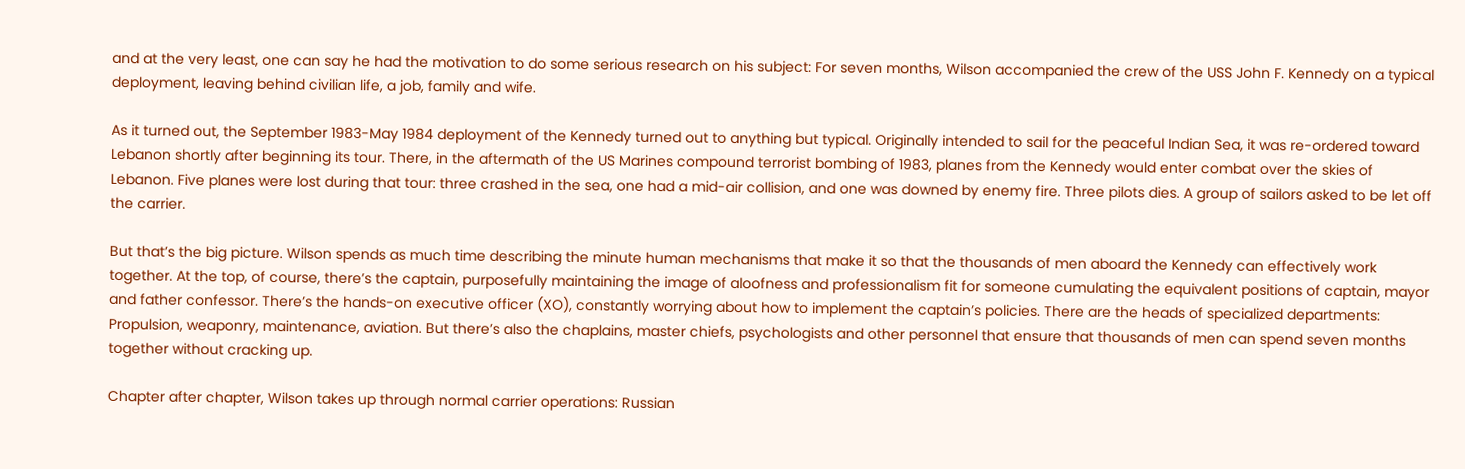and at the very least, one can say he had the motivation to do some serious research on his subject: For seven months, Wilson accompanied the crew of the USS John F. Kennedy on a typical deployment, leaving behind civilian life, a job, family and wife.

As it turned out, the September 1983-May 1984 deployment of the Kennedy turned out to anything but typical. Originally intended to sail for the peaceful Indian Sea, it was re-ordered toward Lebanon shortly after beginning its tour. There, in the aftermath of the US Marines compound terrorist bombing of 1983, planes from the Kennedy would enter combat over the skies of Lebanon. Five planes were lost during that tour: three crashed in the sea, one had a mid-air collision, and one was downed by enemy fire. Three pilots dies. A group of sailors asked to be let off the carrier.

But that’s the big picture. Wilson spends as much time describing the minute human mechanisms that make it so that the thousands of men aboard the Kennedy can effectively work together. At the top, of course, there’s the captain, purposefully maintaining the image of aloofness and professionalism fit for someone cumulating the equivalent positions of captain, mayor and father confessor. There’s the hands-on executive officer (XO), constantly worrying about how to implement the captain’s policies. There are the heads of specialized departments: Propulsion, weaponry, maintenance, aviation. But there’s also the chaplains, master chiefs, psychologists and other personnel that ensure that thousands of men can spend seven months together without cracking up.

Chapter after chapter, Wilson takes up through normal carrier operations: Russian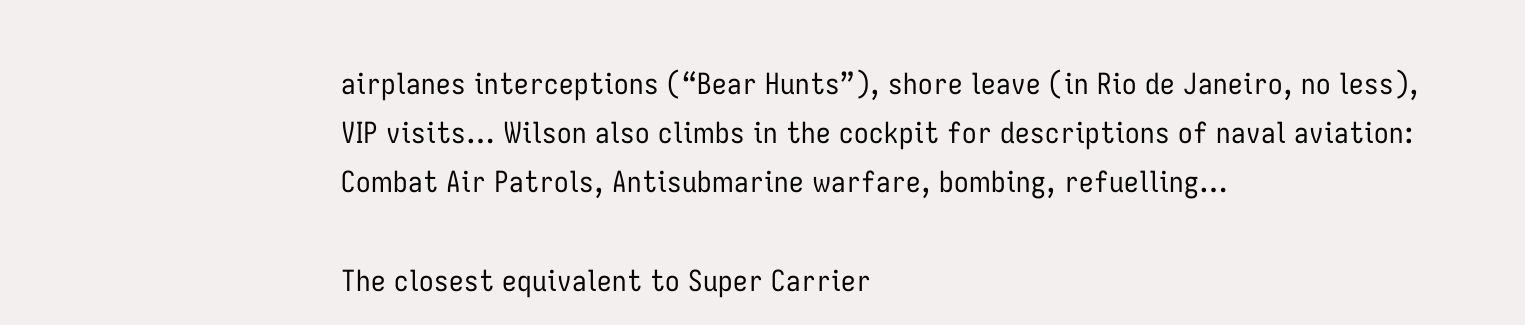airplanes interceptions (“Bear Hunts”), shore leave (in Rio de Janeiro, no less), VIP visits… Wilson also climbs in the cockpit for descriptions of naval aviation: Combat Air Patrols, Antisubmarine warfare, bombing, refuelling…

The closest equivalent to Super Carrier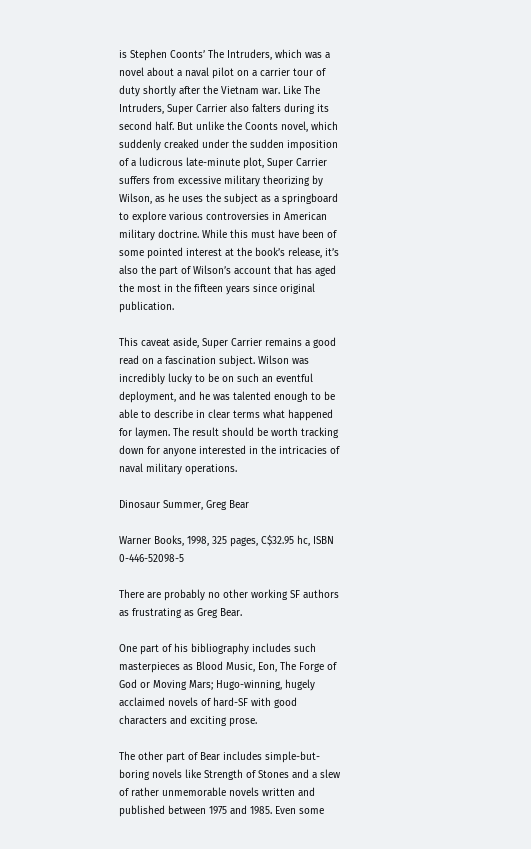is Stephen Coonts’ The Intruders, which was a novel about a naval pilot on a carrier tour of duty shortly after the Vietnam war. Like The Intruders, Super Carrier also falters during its second half. But unlike the Coonts novel, which suddenly creaked under the sudden imposition of a ludicrous late-minute plot, Super Carrier suffers from excessive military theorizing by Wilson, as he uses the subject as a springboard to explore various controversies in American military doctrine. While this must have been of some pointed interest at the book’s release, it’s also the part of Wilson’s account that has aged the most in the fifteen years since original publication.

This caveat aside, Super Carrier remains a good read on a fascination subject. Wilson was incredibly lucky to be on such an eventful deployment, and he was talented enough to be able to describe in clear terms what happened for laymen. The result should be worth tracking down for anyone interested in the intricacies of naval military operations.

Dinosaur Summer, Greg Bear

Warner Books, 1998, 325 pages, C$32.95 hc, ISBN 0-446-52098-5

There are probably no other working SF authors as frustrating as Greg Bear.

One part of his bibliography includes such masterpieces as Blood Music, Eon, The Forge of God or Moving Mars; Hugo-winning, hugely acclaimed novels of hard-SF with good characters and exciting prose.

The other part of Bear includes simple-but-boring novels like Strength of Stones and a slew of rather unmemorable novels written and published between 1975 and 1985. Even some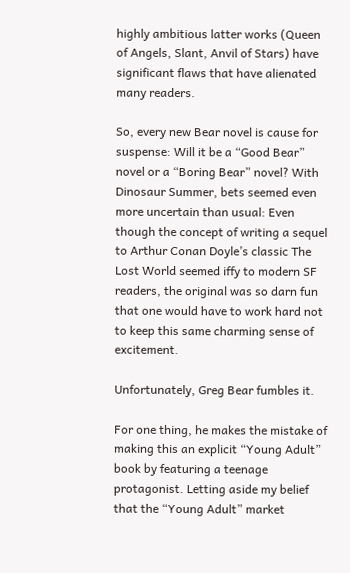highly ambitious latter works (Queen of Angels, Slant, Anvil of Stars) have significant flaws that have alienated many readers.

So, every new Bear novel is cause for suspense: Will it be a “Good Bear” novel or a “Boring Bear” novel? With Dinosaur Summer, bets seemed even more uncertain than usual: Even though the concept of writing a sequel to Arthur Conan Doyle’s classic The Lost World seemed iffy to modern SF readers, the original was so darn fun that one would have to work hard not to keep this same charming sense of excitement.

Unfortunately, Greg Bear fumbles it.

For one thing, he makes the mistake of making this an explicit “Young Adult” book by featuring a teenage protagonist. Letting aside my belief that the “Young Adult” market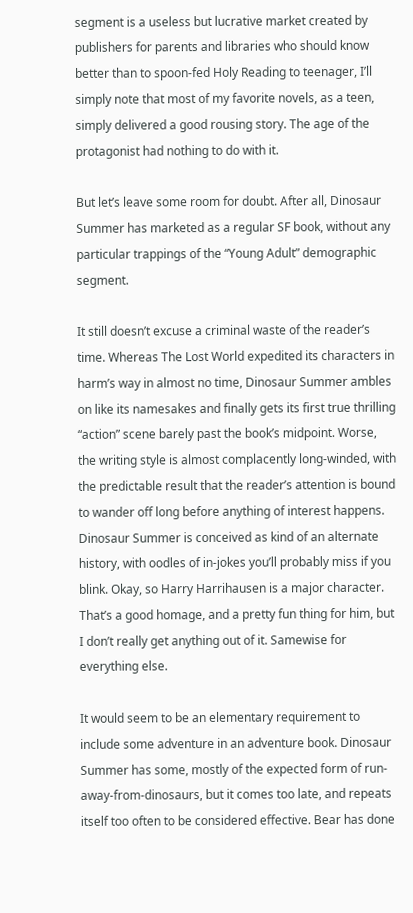segment is a useless but lucrative market created by publishers for parents and libraries who should know better than to spoon-fed Holy Reading to teenager, I’ll simply note that most of my favorite novels, as a teen, simply delivered a good rousing story. The age of the protagonist had nothing to do with it.

But let’s leave some room for doubt. After all, Dinosaur Summer has marketed as a regular SF book, without any particular trappings of the “Young Adult” demographic segment.

It still doesn’t excuse a criminal waste of the reader’s time. Whereas The Lost World expedited its characters in harm’s way in almost no time, Dinosaur Summer ambles on like its namesakes and finally gets its first true thrilling “action” scene barely past the book’s midpoint. Worse, the writing style is almost complacently long-winded, with the predictable result that the reader’s attention is bound to wander off long before anything of interest happens. Dinosaur Summer is conceived as kind of an alternate history, with oodles of in-jokes you’ll probably miss if you blink. Okay, so Harry Harrihausen is a major character. That’s a good homage, and a pretty fun thing for him, but I don’t really get anything out of it. Samewise for everything else.

It would seem to be an elementary requirement to include some adventure in an adventure book. Dinosaur Summer has some, mostly of the expected form of run-away-from-dinosaurs, but it comes too late, and repeats itself too often to be considered effective. Bear has done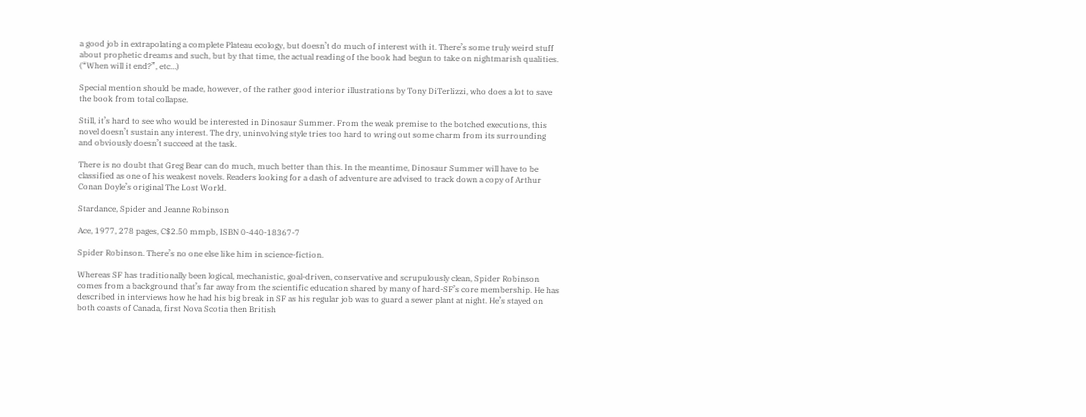a good job in extrapolating a complete Plateau ecology, but doesn’t do much of interest with it. There’s some truly weird stuff about prophetic dreams and such, but by that time, the actual reading of the book had begun to take on nightmarish qualities. (“When will it end?”, etc…)

Special mention should be made, however, of the rather good interior illustrations by Tony DiTerlizzi, who does a lot to save the book from total collapse.

Still, it’s hard to see who would be interested in Dinosaur Summer. From the weak premise to the botched executions, this novel doesn’t sustain any interest. The dry, uninvolving style tries too hard to wring out some charm from its surrounding and obviously doesn’t succeed at the task.

There is no doubt that Greg Bear can do much, much better than this. In the meantime, Dinosaur Summer will have to be classified as one of his weakest novels. Readers looking for a dash of adventure are advised to track down a copy of Arthur Conan Doyle’s original The Lost World.

Stardance, Spider and Jeanne Robinson

Ace, 1977, 278 pages, C$2.50 mmpb, ISBN 0-440-18367-7

Spider Robinson. There’s no one else like him in science-fiction.

Whereas SF has traditionally been logical, mechanistic, goal-driven, conservative and scrupulously clean, Spider Robinson comes from a background that’s far away from the scientific education shared by many of hard-SF’s core membership. He has described in interviews how he had his big break in SF as his regular job was to guard a sewer plant at night. He’s stayed on both coasts of Canada, first Nova Scotia then British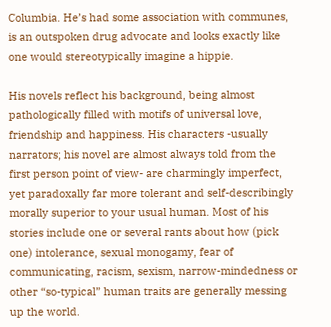Columbia. He’s had some association with communes, is an outspoken drug advocate and looks exactly like one would stereotypically imagine a hippie.

His novels reflect his background, being almost pathologically filled with motifs of universal love, friendship and happiness. His characters -usually narrators; his novel are almost always told from the first person point of view- are charmingly imperfect, yet paradoxally far more tolerant and self-describingly morally superior to your usual human. Most of his stories include one or several rants about how (pick one) intolerance, sexual monogamy, fear of communicating, racism, sexism, narrow-mindedness or other “so-typical” human traits are generally messing up the world.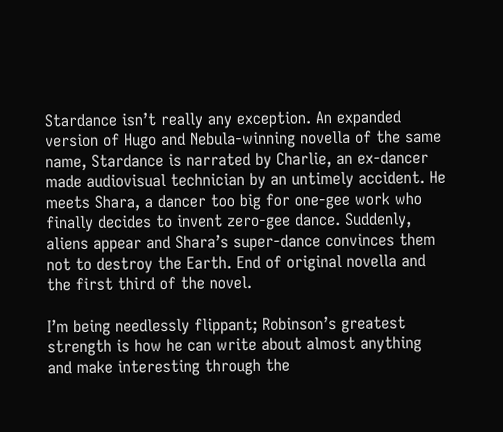Stardance isn’t really any exception. An expanded version of Hugo and Nebula-winning novella of the same name, Stardance is narrated by Charlie, an ex-dancer made audiovisual technician by an untimely accident. He meets Shara, a dancer too big for one-gee work who finally decides to invent zero-gee dance. Suddenly, aliens appear and Shara’s super-dance convinces them not to destroy the Earth. End of original novella and the first third of the novel.

I’m being needlessly flippant; Robinson’s greatest strength is how he can write about almost anything and make interesting through the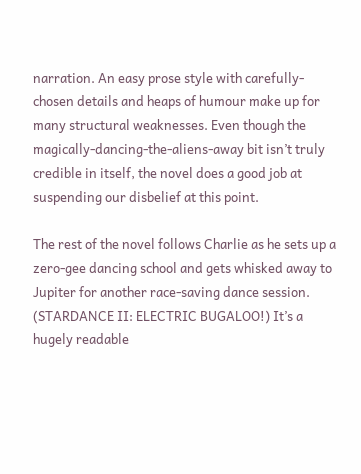narration. An easy prose style with carefully-chosen details and heaps of humour make up for many structural weaknesses. Even though the magically-dancing-the-aliens-away bit isn’t truly credible in itself, the novel does a good job at suspending our disbelief at this point.

The rest of the novel follows Charlie as he sets up a zero-gee dancing school and gets whisked away to Jupiter for another race-saving dance session. (STARDANCE II: ELECTRIC BUGALOO!) It’s a hugely readable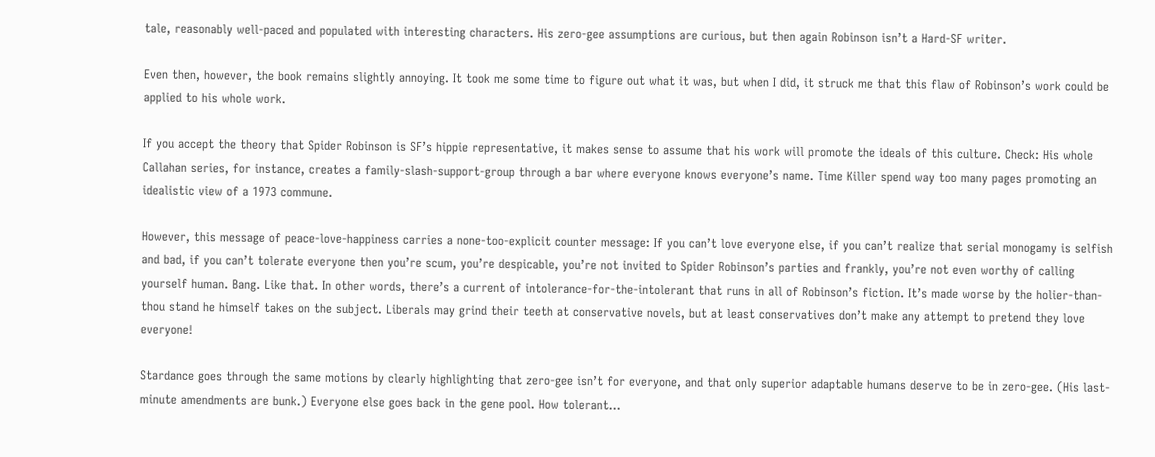tale, reasonably well-paced and populated with interesting characters. His zero-gee assumptions are curious, but then again Robinson isn’t a Hard-SF writer.

Even then, however, the book remains slightly annoying. It took me some time to figure out what it was, but when I did, it struck me that this flaw of Robinson’s work could be applied to his whole work.

If you accept the theory that Spider Robinson is SF’s hippie representative, it makes sense to assume that his work will promote the ideals of this culture. Check: His whole Callahan series, for instance, creates a family-slash-support-group through a bar where everyone knows everyone’s name. Time Killer spend way too many pages promoting an idealistic view of a 1973 commune.

However, this message of peace-love-happiness carries a none-too-explicit counter message: If you can’t love everyone else, if you can’t realize that serial monogamy is selfish and bad, if you can’t tolerate everyone then you’re scum, you’re despicable, you’re not invited to Spider Robinson’s parties and frankly, you’re not even worthy of calling yourself human. Bang. Like that. In other words, there’s a current of intolerance-for-the-intolerant that runs in all of Robinson’s fiction. It’s made worse by the holier-than-thou stand he himself takes on the subject. Liberals may grind their teeth at conservative novels, but at least conservatives don’t make any attempt to pretend they love everyone!

Stardance goes through the same motions by clearly highlighting that zero-gee isn’t for everyone, and that only superior adaptable humans deserve to be in zero-gee. (His last-minute amendments are bunk.) Everyone else goes back in the gene pool. How tolerant…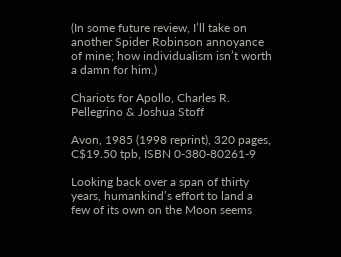(In some future review, I’ll take on another Spider Robinson annoyance of mine; how individualism isn’t worth a damn for him.)

Chariots for Apollo, Charles R. Pellegrino & Joshua Stoff

Avon, 1985 (1998 reprint), 320 pages, C$19.50 tpb, ISBN 0-380-80261-9

Looking back over a span of thirty years, humankind’s effort to land a few of its own on the Moon seems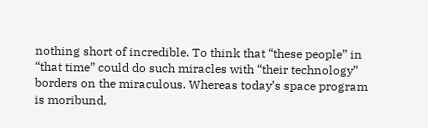nothing short of incredible. To think that “these people” in “that time” could do such miracles with “their technology” borders on the miraculous. Whereas today’s space program is moribund,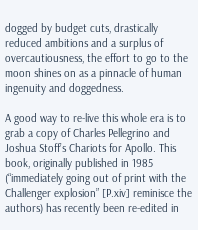dogged by budget cuts, drastically reduced ambitions and a surplus of overcautiousness, the effort to go to the moon shines on as a pinnacle of human ingenuity and doggedness.

A good way to re-live this whole era is to grab a copy of Charles Pellegrino and Joshua Stoff’s Chariots for Apollo. This book, originally published in 1985 (“immediately going out of print with the Challenger explosion” [P.xiv] reminisce the authors) has recently been re-edited in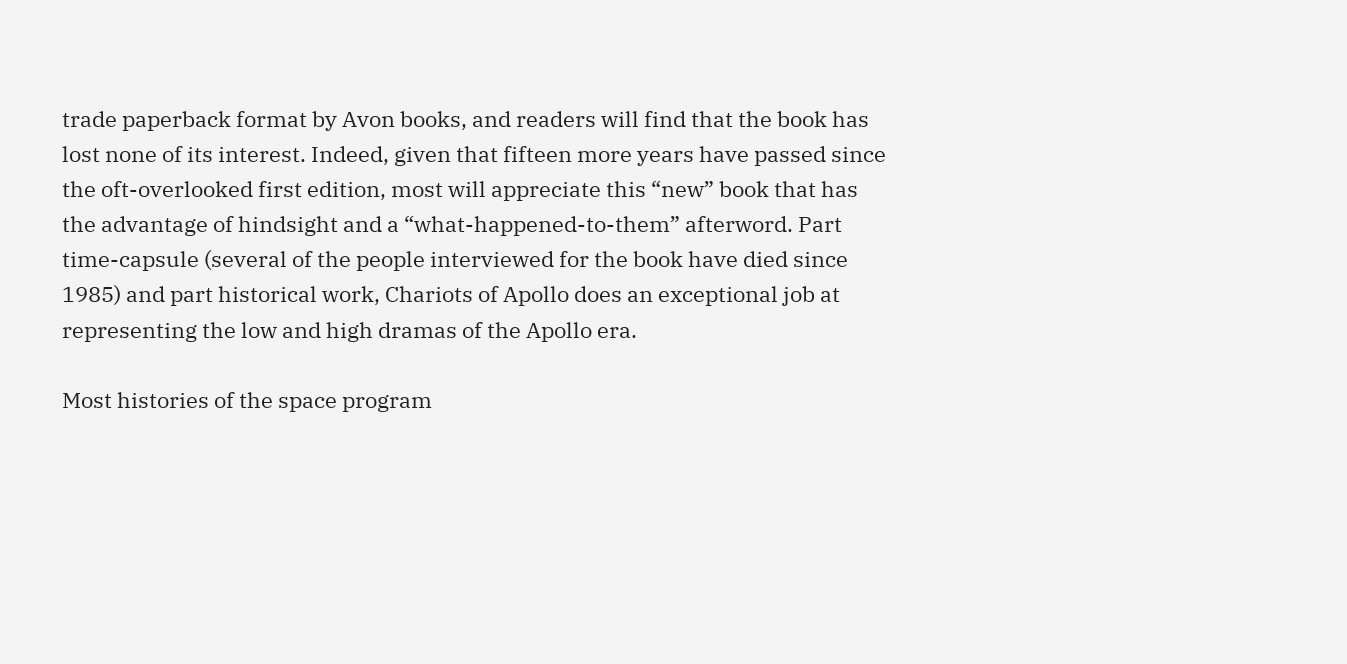trade paperback format by Avon books, and readers will find that the book has lost none of its interest. Indeed, given that fifteen more years have passed since the oft-overlooked first edition, most will appreciate this “new” book that has the advantage of hindsight and a “what-happened-to-them” afterword. Part time-capsule (several of the people interviewed for the book have died since 1985) and part historical work, Chariots of Apollo does an exceptional job at representing the low and high dramas of the Apollo era.

Most histories of the space program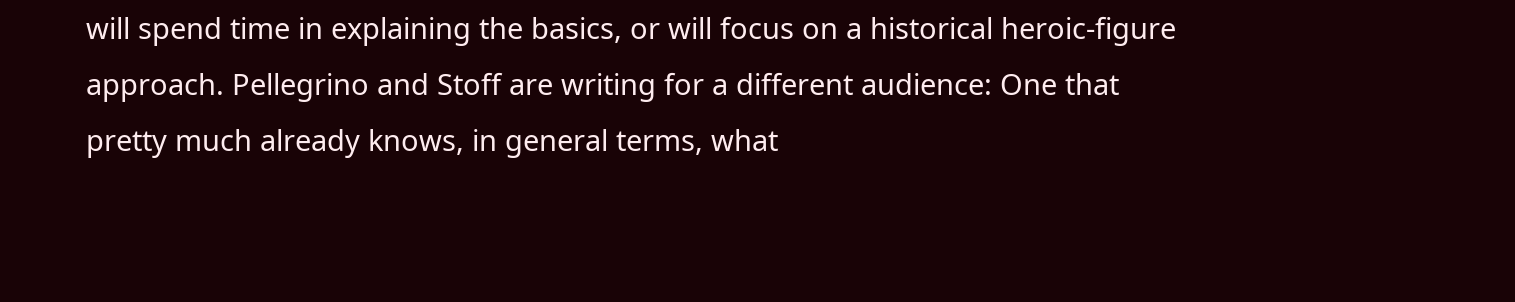will spend time in explaining the basics, or will focus on a historical heroic-figure approach. Pellegrino and Stoff are writing for a different audience: One that pretty much already knows, in general terms, what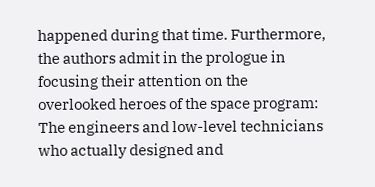happened during that time. Furthermore, the authors admit in the prologue in focusing their attention on the overlooked heroes of the space program: The engineers and low-level technicians who actually designed and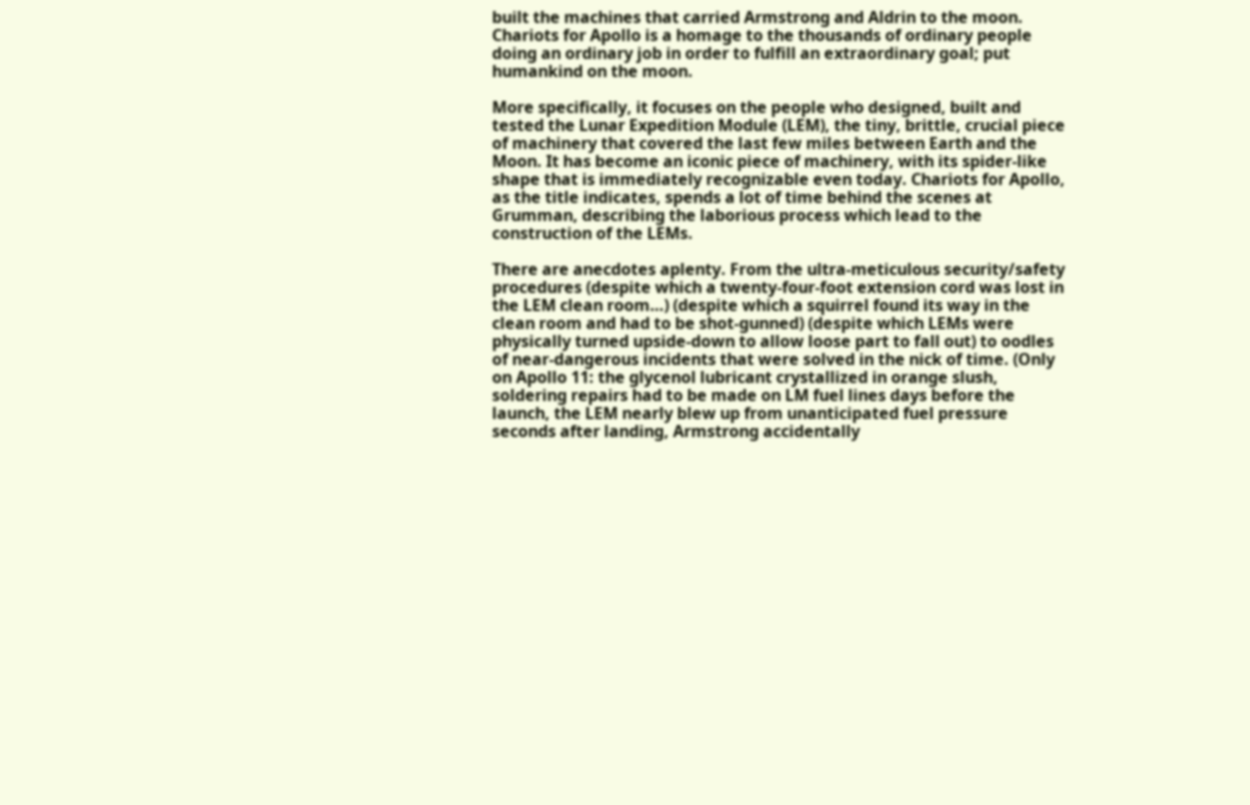built the machines that carried Armstrong and Aldrin to the moon. Chariots for Apollo is a homage to the thousands of ordinary people doing an ordinary job in order to fulfill an extraordinary goal; put humankind on the moon.

More specifically, it focuses on the people who designed, built and tested the Lunar Expedition Module (LEM), the tiny, brittle, crucial piece of machinery that covered the last few miles between Earth and the Moon. It has become an iconic piece of machinery, with its spider-like shape that is immediately recognizable even today. Chariots for Apollo, as the title indicates, spends a lot of time behind the scenes at Grumman, describing the laborious process which lead to the construction of the LEMs.

There are anecdotes aplenty. From the ultra-meticulous security/safety procedures (despite which a twenty-four-foot extension cord was lost in the LEM clean room…) (despite which a squirrel found its way in the clean room and had to be shot-gunned) (despite which LEMs were physically turned upside-down to allow loose part to fall out) to oodles of near-dangerous incidents that were solved in the nick of time. (Only on Apollo 11: the glycenol lubricant crystallized in orange slush, soldering repairs had to be made on LM fuel lines days before the launch, the LEM nearly blew up from unanticipated fuel pressure seconds after landing, Armstrong accidentally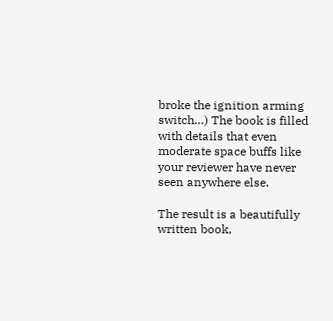broke the ignition arming switch…) The book is filled with details that even moderate space buffs like your reviewer have never seen anywhere else.

The result is a beautifully written book,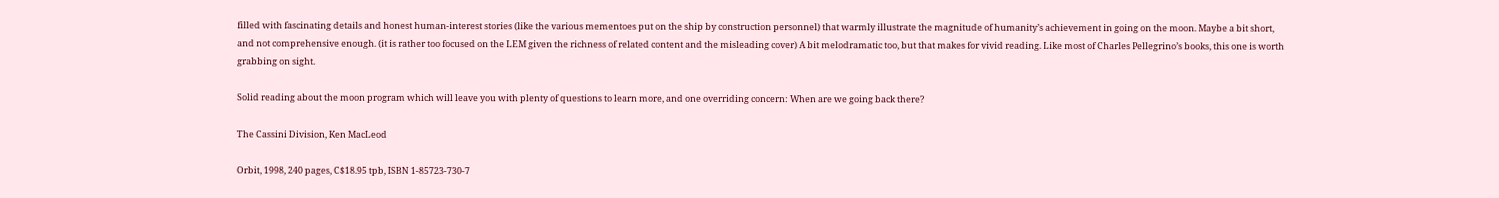filled with fascinating details and honest human-interest stories (like the various mementoes put on the ship by construction personnel) that warmly illustrate the magnitude of humanity’s achievement in going on the moon. Maybe a bit short, and not comprehensive enough. (it is rather too focused on the LEM given the richness of related content and the misleading cover) A bit melodramatic too, but that makes for vivid reading. Like most of Charles Pellegrino’s books, this one is worth grabbing on sight.

Solid reading about the moon program which will leave you with plenty of questions to learn more, and one overriding concern: When are we going back there?

The Cassini Division, Ken MacLeod

Orbit, 1998, 240 pages, C$18.95 tpb, ISBN 1-85723-730-7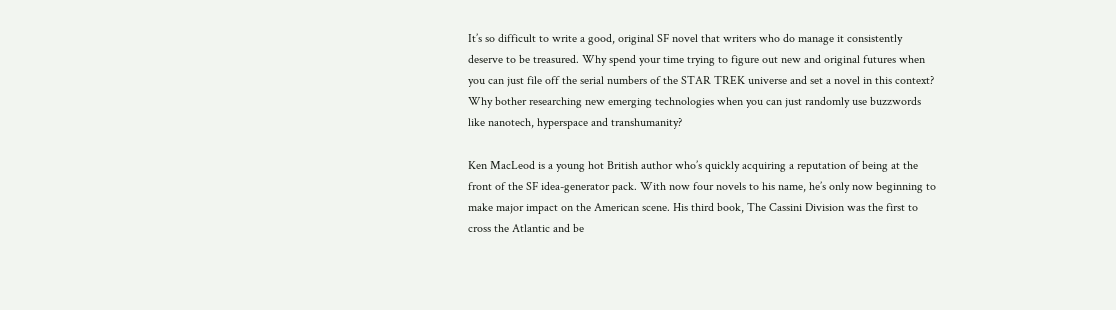It’s so difficult to write a good, original SF novel that writers who do manage it consistently deserve to be treasured. Why spend your time trying to figure out new and original futures when you can just file off the serial numbers of the STAR TREK universe and set a novel in this context? Why bother researching new emerging technologies when you can just randomly use buzzwords like nanotech, hyperspace and transhumanity?

Ken MacLeod is a young hot British author who’s quickly acquiring a reputation of being at the front of the SF idea-generator pack. With now four novels to his name, he’s only now beginning to make major impact on the American scene. His third book, The Cassini Division was the first to cross the Atlantic and be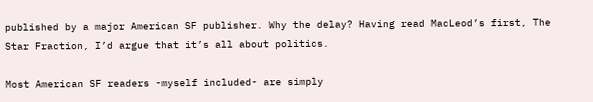published by a major American SF publisher. Why the delay? Having read MacLeod’s first, The Star Fraction, I’d argue that it’s all about politics.

Most American SF readers -myself included- are simply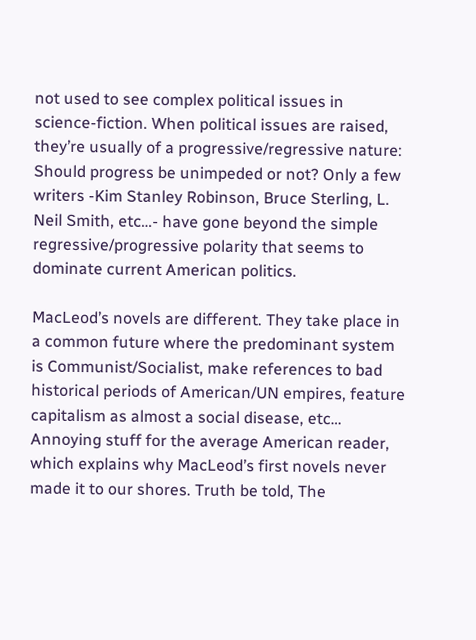not used to see complex political issues in science-fiction. When political issues are raised, they’re usually of a progressive/regressive nature: Should progress be unimpeded or not? Only a few writers -Kim Stanley Robinson, Bruce Sterling, L. Neil Smith, etc…- have gone beyond the simple regressive/progressive polarity that seems to dominate current American politics.

MacLeod’s novels are different. They take place in a common future where the predominant system is Communist/Socialist, make references to bad historical periods of American/UN empires, feature capitalism as almost a social disease, etc… Annoying stuff for the average American reader, which explains why MacLeod’s first novels never made it to our shores. Truth be told, The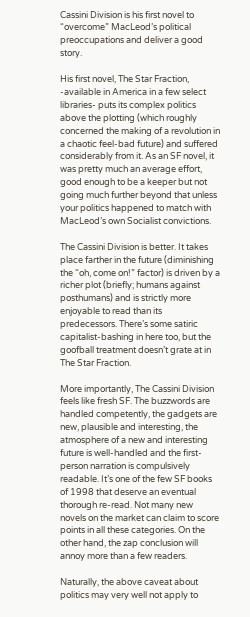Cassini Division is his first novel to “overcome” MacLeod’s political preoccupations and deliver a good story.

His first novel, The Star Fraction, -available in America in a few select libraries- puts its complex politics above the plotting (which roughly concerned the making of a revolution in a chaotic feel-bad future) and suffered considerably from it. As an SF novel, it was pretty much an average effort, good enough to be a keeper but not going much further beyond that unless your politics happened to match with MacLeod’s own Socialist convictions.

The Cassini Division is better. It takes place farther in the future (diminishing the “oh, come on!” factor) is driven by a richer plot (briefly; humans against posthumans) and is strictly more enjoyable to read than its predecessors. There’s some satiric capitalist-bashing in here too, but the goofball treatment doesn’t grate at in The Star Fraction.

More importantly, The Cassini Division feels like fresh SF. The buzzwords are handled competently, the gadgets are new, plausible and interesting, the atmosphere of a new and interesting future is well-handled and the first-person narration is compulsively readable. It’s one of the few SF books of 1998 that deserve an eventual thorough re-read. Not many new novels on the market can claim to score points in all these categories. On the other hand, the zap conclusion will annoy more than a few readers.

Naturally, the above caveat about politics may very well not apply to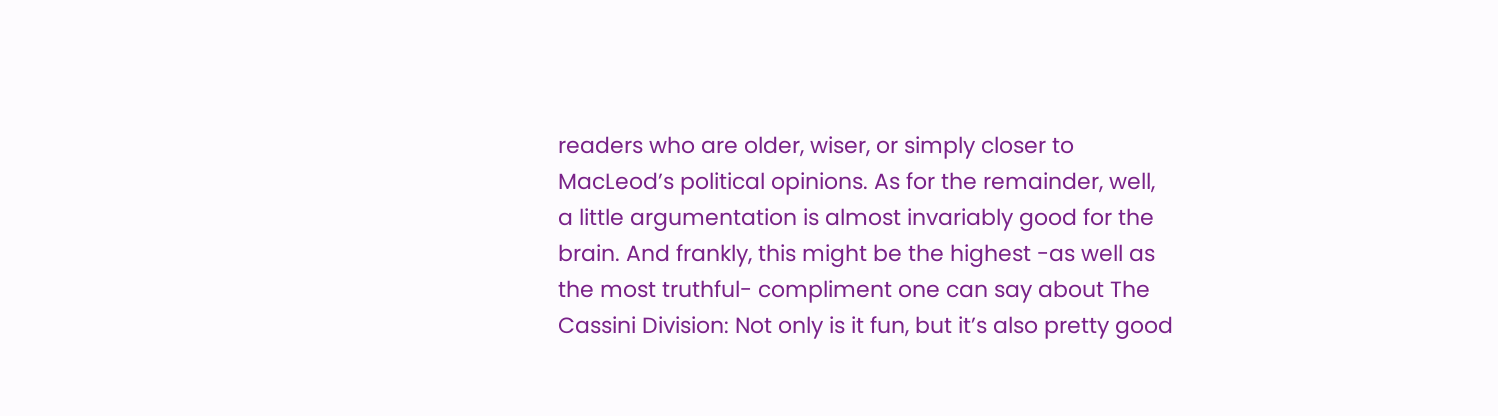readers who are older, wiser, or simply closer to MacLeod’s political opinions. As for the remainder, well, a little argumentation is almost invariably good for the brain. And frankly, this might be the highest -as well as the most truthful- compliment one can say about The Cassini Division: Not only is it fun, but it’s also pretty good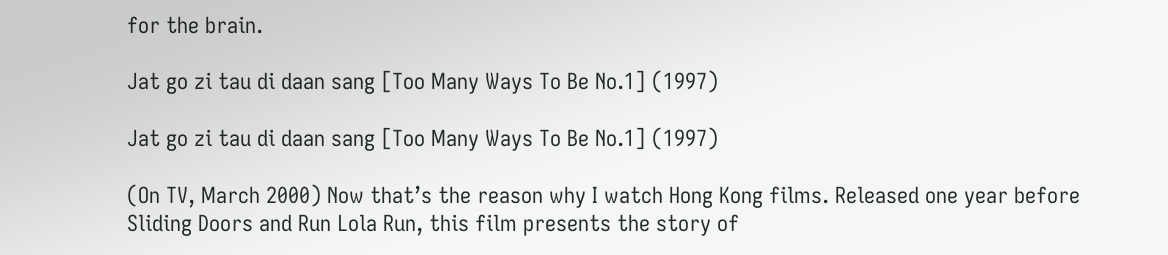for the brain.

Jat go zi tau di daan sang [Too Many Ways To Be No.1] (1997)

Jat go zi tau di daan sang [Too Many Ways To Be No.1] (1997)

(On TV, March 2000) Now that’s the reason why I watch Hong Kong films. Released one year before Sliding Doors and Run Lola Run, this film presents the story of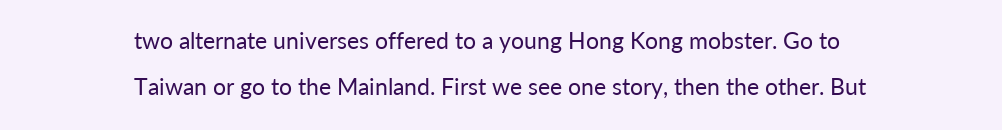two alternate universes offered to a young Hong Kong mobster. Go to Taiwan or go to the Mainland. First we see one story, then the other. But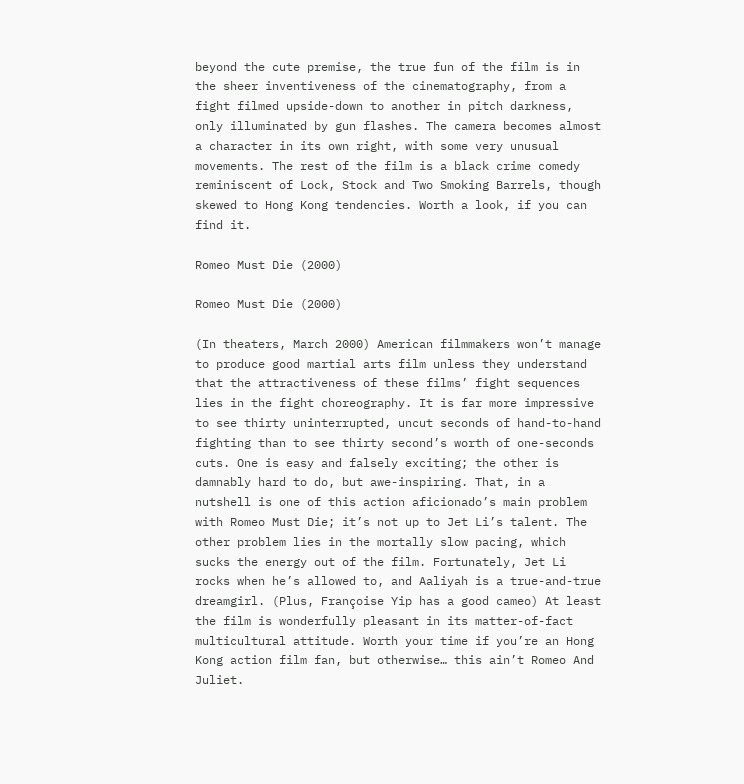beyond the cute premise, the true fun of the film is in the sheer inventiveness of the cinematography, from a fight filmed upside-down to another in pitch darkness, only illuminated by gun flashes. The camera becomes almost a character in its own right, with some very unusual movements. The rest of the film is a black crime comedy reminiscent of Lock, Stock and Two Smoking Barrels, though skewed to Hong Kong tendencies. Worth a look, if you can find it.

Romeo Must Die (2000)

Romeo Must Die (2000)

(In theaters, March 2000) American filmmakers won’t manage to produce good martial arts film unless they understand that the attractiveness of these films’ fight sequences lies in the fight choreography. It is far more impressive to see thirty uninterrupted, uncut seconds of hand-to-hand fighting than to see thirty second’s worth of one-seconds cuts. One is easy and falsely exciting; the other is damnably hard to do, but awe-inspiring. That, in a nutshell is one of this action aficionado’s main problem with Romeo Must Die; it’s not up to Jet Li’s talent. The other problem lies in the mortally slow pacing, which sucks the energy out of the film. Fortunately, Jet Li rocks when he’s allowed to, and Aaliyah is a true-and-true dreamgirl. (Plus, Françoise Yip has a good cameo) At least the film is wonderfully pleasant in its matter-of-fact multicultural attitude. Worth your time if you’re an Hong Kong action film fan, but otherwise… this ain’t Romeo And Juliet.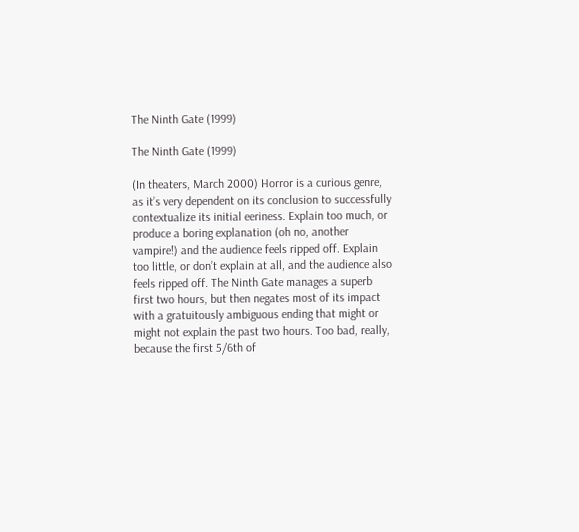The Ninth Gate (1999)

The Ninth Gate (1999)

(In theaters, March 2000) Horror is a curious genre, as it’s very dependent on its conclusion to successfully contextualize its initial eeriness. Explain too much, or produce a boring explanation (oh no, another vampire!) and the audience feels ripped off. Explain too little, or don’t explain at all, and the audience also feels ripped off. The Ninth Gate manages a superb first two hours, but then negates most of its impact with a gratuitously ambiguous ending that might or might not explain the past two hours. Too bad, really, because the first 5/6th of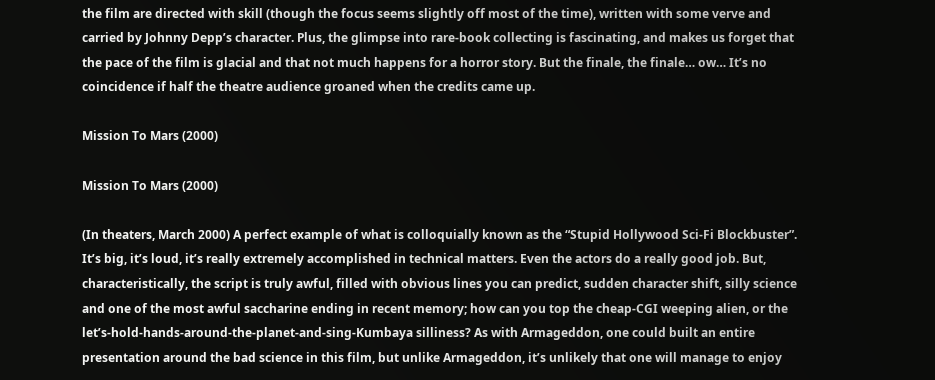the film are directed with skill (though the focus seems slightly off most of the time), written with some verve and carried by Johnny Depp’s character. Plus, the glimpse into rare-book collecting is fascinating, and makes us forget that the pace of the film is glacial and that not much happens for a horror story. But the finale, the finale… ow… It’s no coincidence if half the theatre audience groaned when the credits came up.

Mission To Mars (2000)

Mission To Mars (2000)

(In theaters, March 2000) A perfect example of what is colloquially known as the “Stupid Hollywood Sci-Fi Blockbuster”. It’s big, it’s loud, it’s really extremely accomplished in technical matters. Even the actors do a really good job. But, characteristically, the script is truly awful, filled with obvious lines you can predict, sudden character shift, silly science and one of the most awful saccharine ending in recent memory; how can you top the cheap-CGI weeping alien, or the let’s-hold-hands-around-the-planet-and-sing-Kumbaya silliness? As with Armageddon, one could built an entire presentation around the bad science in this film, but unlike Armageddon, it’s unlikely that one will manage to enjoy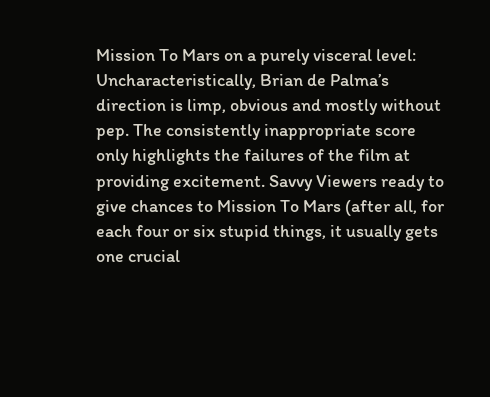Mission To Mars on a purely visceral level: Uncharacteristically, Brian de Palma’s direction is limp, obvious and mostly without pep. The consistently inappropriate score only highlights the failures of the film at providing excitement. Savvy Viewers ready to give chances to Mission To Mars (after all, for each four or six stupid things, it usually gets one crucial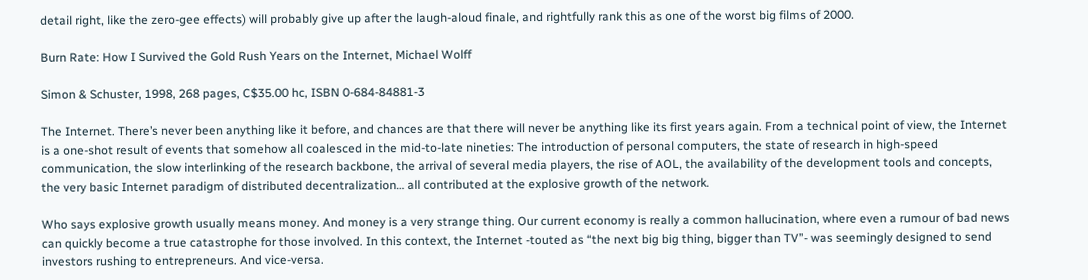detail right, like the zero-gee effects) will probably give up after the laugh-aloud finale, and rightfully rank this as one of the worst big films of 2000.

Burn Rate: How I Survived the Gold Rush Years on the Internet, Michael Wolff

Simon & Schuster, 1998, 268 pages, C$35.00 hc, ISBN 0-684-84881-3

The Internet. There’s never been anything like it before, and chances are that there will never be anything like its first years again. From a technical point of view, the Internet is a one-shot result of events that somehow all coalesced in the mid-to-late nineties: The introduction of personal computers, the state of research in high-speed communication, the slow interlinking of the research backbone, the arrival of several media players, the rise of AOL, the availability of the development tools and concepts, the very basic Internet paradigm of distributed decentralization… all contributed at the explosive growth of the network.

Who says explosive growth usually means money. And money is a very strange thing. Our current economy is really a common hallucination, where even a rumour of bad news can quickly become a true catastrophe for those involved. In this context, the Internet -touted as “the next big big thing, bigger than TV”- was seemingly designed to send investors rushing to entrepreneurs. And vice-versa.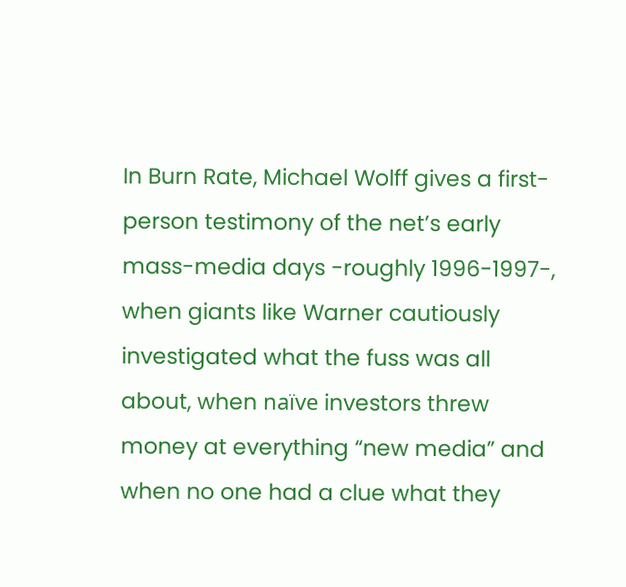In Burn Rate, Michael Wolff gives a first-person testimony of the net’s early mass-media days -roughly 1996-1997-, when giants like Warner cautiously investigated what the fuss was all about, when naïve investors threw money at everything “new media” and when no one had a clue what they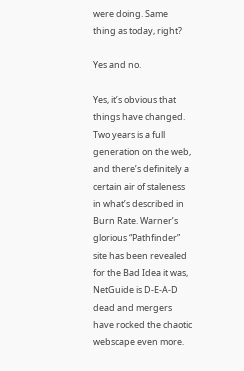were doing. Same thing as today, right?

Yes and no.

Yes, it’s obvious that things have changed. Two years is a full generation on the web, and there’s definitely a certain air of staleness in what’s described in Burn Rate. Warner’s glorious “Pathfinder” site has been revealed for the Bad Idea it was, NetGuide is D-E-A-D dead and mergers have rocked the chaotic webscape even more.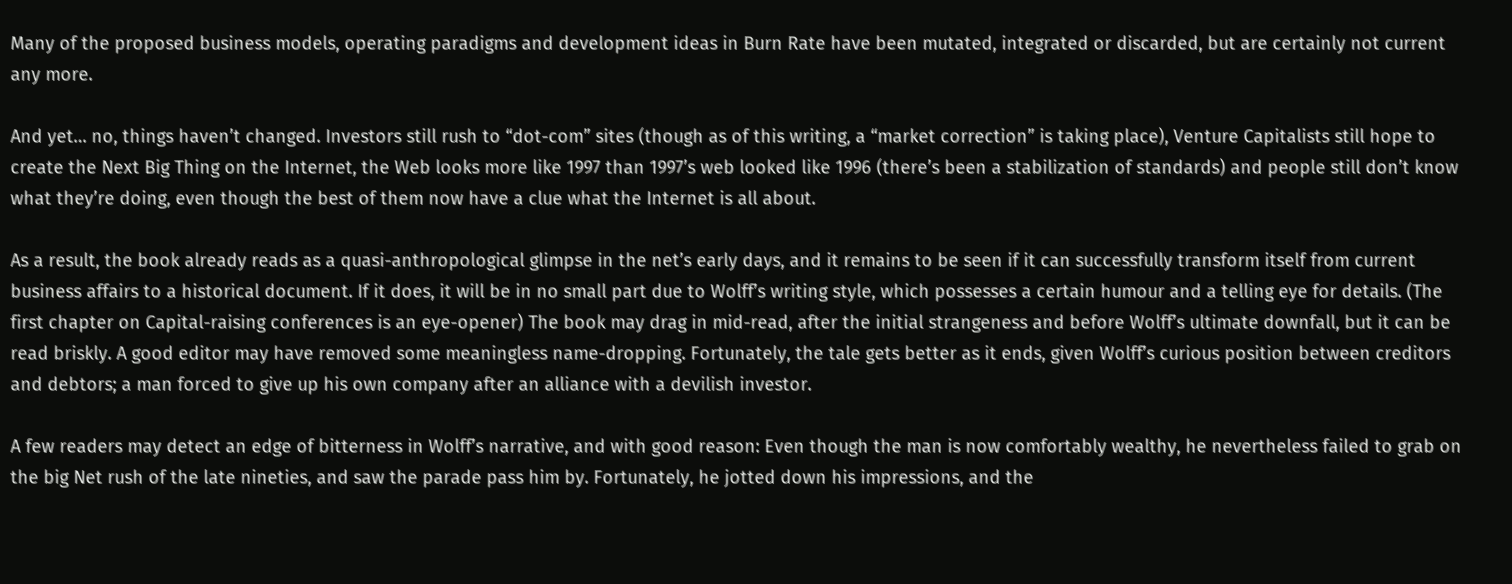Many of the proposed business models, operating paradigms and development ideas in Burn Rate have been mutated, integrated or discarded, but are certainly not current any more.

And yet… no, things haven’t changed. Investors still rush to “dot-com” sites (though as of this writing, a “market correction” is taking place), Venture Capitalists still hope to create the Next Big Thing on the Internet, the Web looks more like 1997 than 1997’s web looked like 1996 (there’s been a stabilization of standards) and people still don’t know what they’re doing, even though the best of them now have a clue what the Internet is all about.

As a result, the book already reads as a quasi-anthropological glimpse in the net’s early days, and it remains to be seen if it can successfully transform itself from current business affairs to a historical document. If it does, it will be in no small part due to Wolff’s writing style, which possesses a certain humour and a telling eye for details. (The first chapter on Capital-raising conferences is an eye-opener) The book may drag in mid-read, after the initial strangeness and before Wolff’s ultimate downfall, but it can be read briskly. A good editor may have removed some meaningless name-dropping. Fortunately, the tale gets better as it ends, given Wolff’s curious position between creditors and debtors; a man forced to give up his own company after an alliance with a devilish investor.

A few readers may detect an edge of bitterness in Wolff’s narrative, and with good reason: Even though the man is now comfortably wealthy, he nevertheless failed to grab on the big Net rush of the late nineties, and saw the parade pass him by. Fortunately, he jotted down his impressions, and the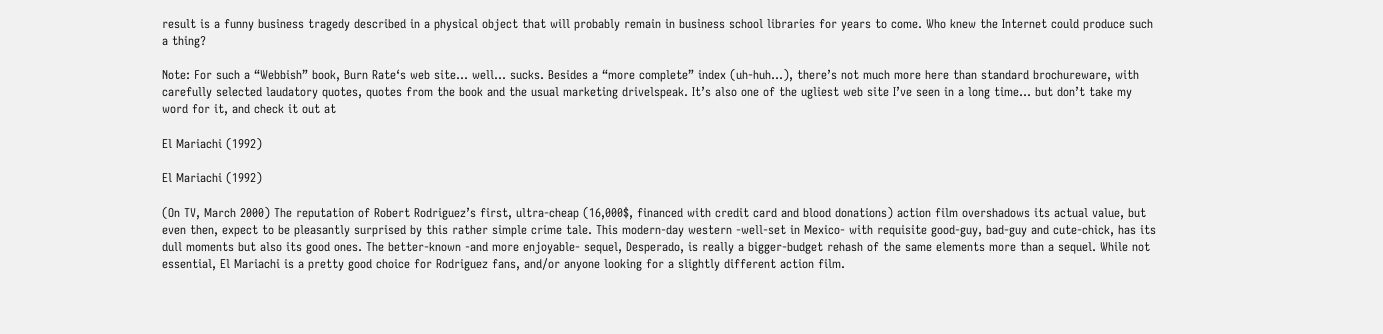result is a funny business tragedy described in a physical object that will probably remain in business school libraries for years to come. Who knew the Internet could produce such a thing?

Note: For such a “Webbish” book, Burn Rate‘s web site… well… sucks. Besides a “more complete” index (uh-huh…), there’s not much more here than standard brochureware, with carefully selected laudatory quotes, quotes from the book and the usual marketing drivelspeak. It’s also one of the ugliest web site I’ve seen in a long time… but don’t take my word for it, and check it out at

El Mariachi (1992)

El Mariachi (1992)

(On TV, March 2000) The reputation of Robert Rodriguez’s first, ultra-cheap (16,000$, financed with credit card and blood donations) action film overshadows its actual value, but even then, expect to be pleasantly surprised by this rather simple crime tale. This modern-day western -well-set in Mexico- with requisite good-guy, bad-guy and cute-chick, has its dull moments but also its good ones. The better-known -and more enjoyable- sequel, Desperado, is really a bigger-budget rehash of the same elements more than a sequel. While not essential, El Mariachi is a pretty good choice for Rodriguez fans, and/or anyone looking for a slightly different action film.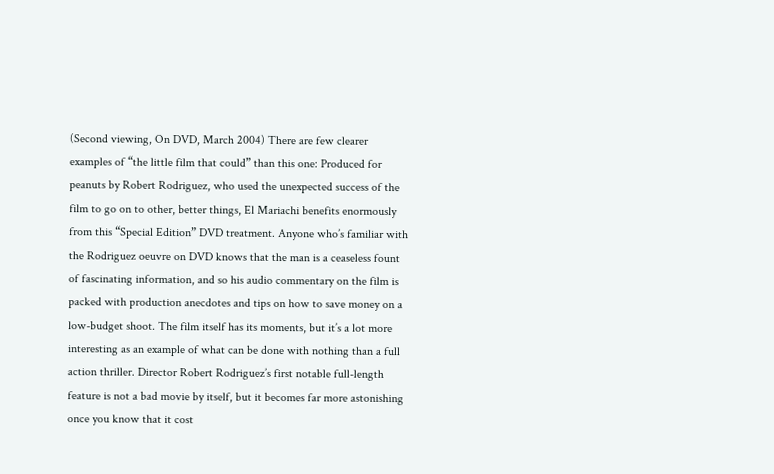(Second viewing, On DVD, March 2004) There are few clearer examples of “the little film that could” than this one: Produced for peanuts by Robert Rodriguez, who used the unexpected success of the film to go on to other, better things, El Mariachi benefits enormously from this “Special Edition” DVD treatment. Anyone who’s familiar with the Rodriguez oeuvre on DVD knows that the man is a ceaseless fount of fascinating information, and so his audio commentary on the film is packed with production anecdotes and tips on how to save money on a low-budget shoot. The film itself has its moments, but it’s a lot more interesting as an example of what can be done with nothing than a full action thriller. Director Robert Rodriguez’s first notable full-length feature is not a bad movie by itself, but it becomes far more astonishing once you know that it cost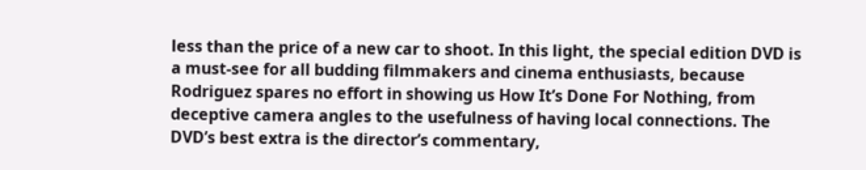less than the price of a new car to shoot. In this light, the special edition DVD is a must-see for all budding filmmakers and cinema enthusiasts, because Rodriguez spares no effort in showing us How It’s Done For Nothing, from deceptive camera angles to the usefulness of having local connections. The DVD’s best extra is the director’s commentary,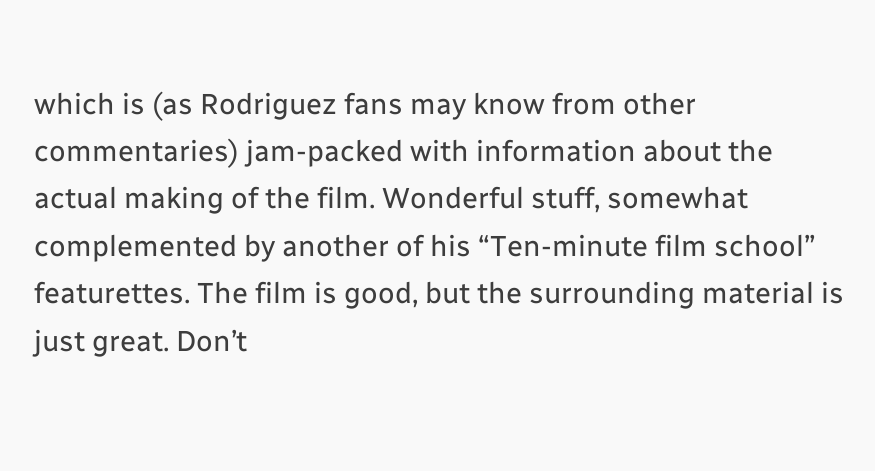which is (as Rodriguez fans may know from other commentaries) jam-packed with information about the actual making of the film. Wonderful stuff, somewhat complemented by another of his “Ten-minute film school” featurettes. The film is good, but the surrounding material is just great. Don’t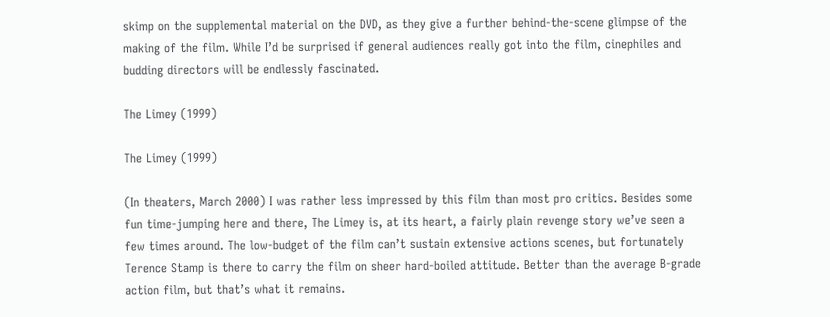skimp on the supplemental material on the DVD, as they give a further behind-the-scene glimpse of the making of the film. While I’d be surprised if general audiences really got into the film, cinephiles and budding directors will be endlessly fascinated.

The Limey (1999)

The Limey (1999)

(In theaters, March 2000) I was rather less impressed by this film than most pro critics. Besides some fun time-jumping here and there, The Limey is, at its heart, a fairly plain revenge story we’ve seen a few times around. The low-budget of the film can’t sustain extensive actions scenes, but fortunately Terence Stamp is there to carry the film on sheer hard-boiled attitude. Better than the average B-grade action film, but that’s what it remains.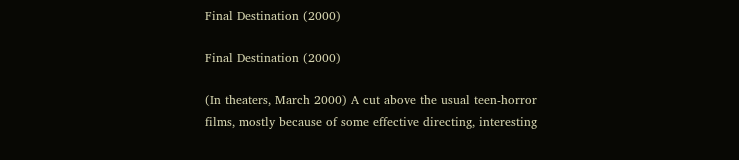Final Destination (2000)

Final Destination (2000)

(In theaters, March 2000) A cut above the usual teen-horror films, mostly because of some effective directing, interesting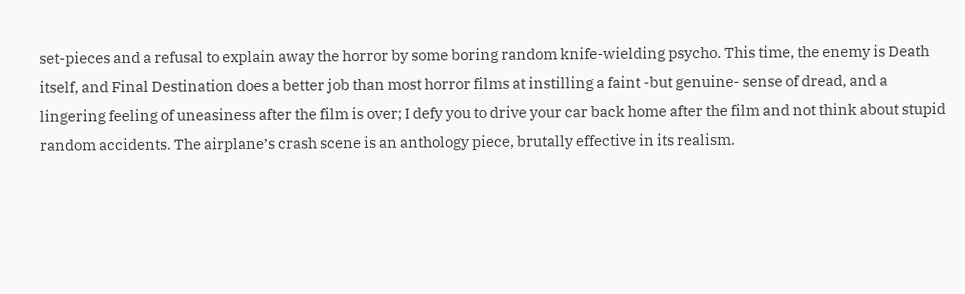set-pieces and a refusal to explain away the horror by some boring random knife-wielding psycho. This time, the enemy is Death itself, and Final Destination does a better job than most horror films at instilling a faint -but genuine- sense of dread, and a lingering feeling of uneasiness after the film is over; I defy you to drive your car back home after the film and not think about stupid random accidents. The airplane’s crash scene is an anthology piece, brutally effective in its realism.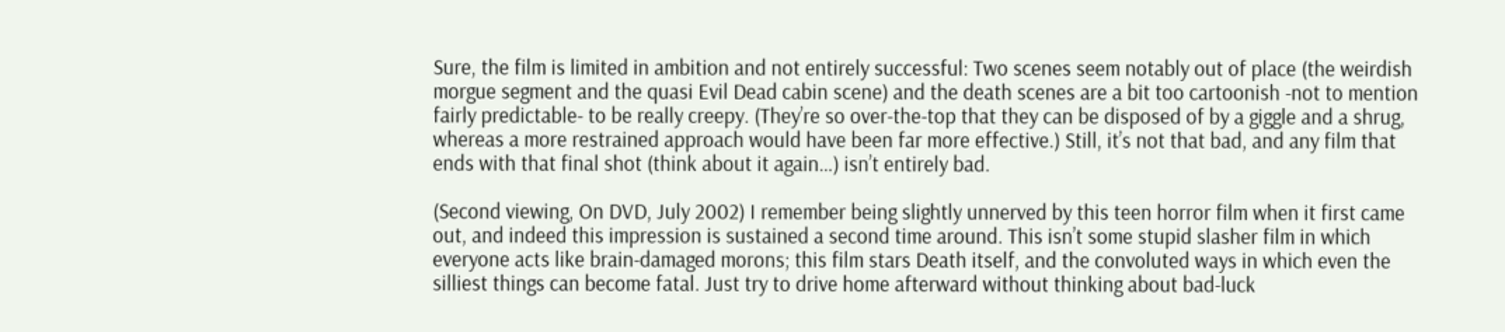Sure, the film is limited in ambition and not entirely successful: Two scenes seem notably out of place (the weirdish morgue segment and the quasi Evil Dead cabin scene) and the death scenes are a bit too cartoonish -not to mention fairly predictable- to be really creepy. (They’re so over-the-top that they can be disposed of by a giggle and a shrug, whereas a more restrained approach would have been far more effective.) Still, it’s not that bad, and any film that ends with that final shot (think about it again…) isn’t entirely bad.

(Second viewing, On DVD, July 2002) I remember being slightly unnerved by this teen horror film when it first came out, and indeed this impression is sustained a second time around. This isn’t some stupid slasher film in which everyone acts like brain-damaged morons; this film stars Death itself, and the convoluted ways in which even the silliest things can become fatal. Just try to drive home afterward without thinking about bad-luck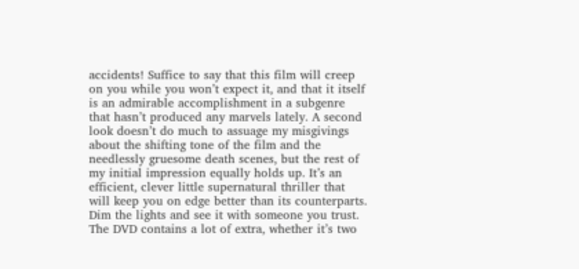accidents! Suffice to say that this film will creep on you while you won’t expect it, and that it itself is an admirable accomplishment in a subgenre that hasn’t produced any marvels lately. A second look doesn’t do much to assuage my misgivings about the shifting tone of the film and the needlessly gruesome death scenes, but the rest of my initial impression equally holds up. It’s an efficient, clever little supernatural thriller that will keep you on edge better than its counterparts. Dim the lights and see it with someone you trust. The DVD contains a lot of extra, whether it’s two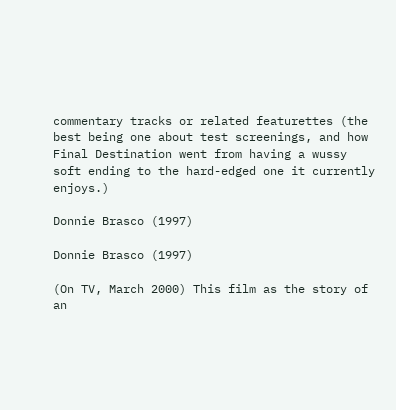commentary tracks or related featurettes (the best being one about test screenings, and how Final Destination went from having a wussy soft ending to the hard-edged one it currently enjoys.)

Donnie Brasco (1997)

Donnie Brasco (1997)

(On TV, March 2000) This film as the story of an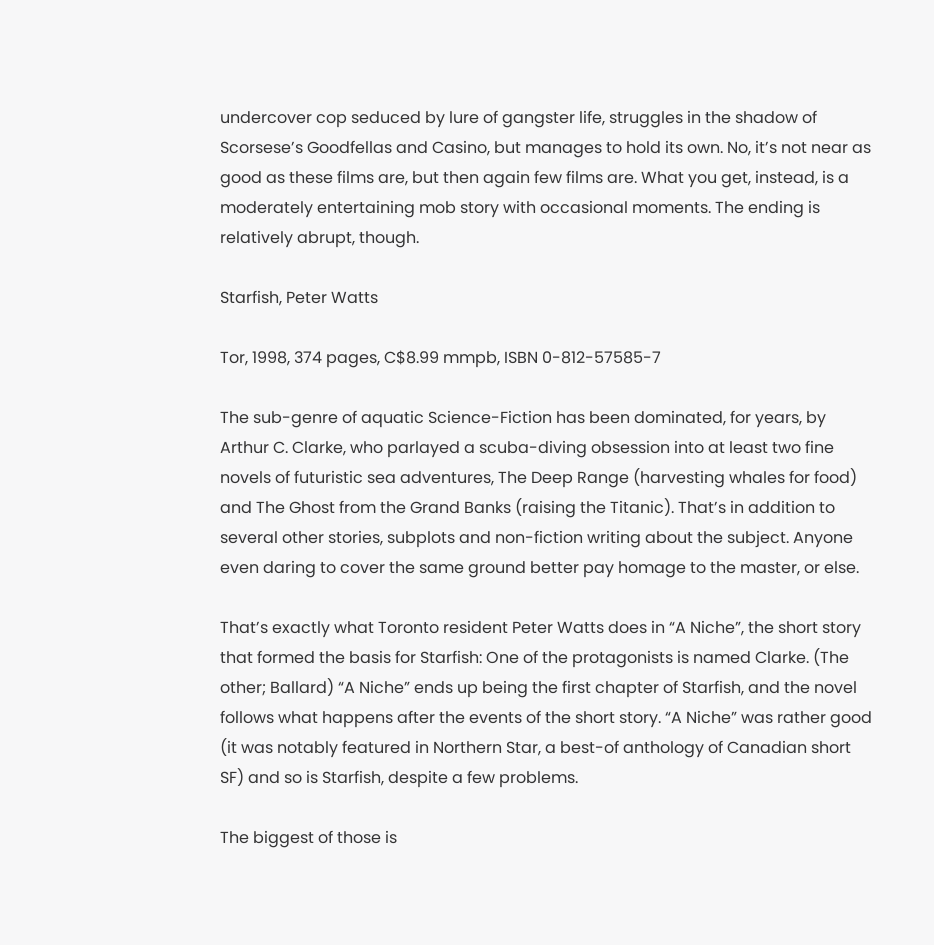undercover cop seduced by lure of gangster life, struggles in the shadow of Scorsese’s Goodfellas and Casino, but manages to hold its own. No, it’s not near as good as these films are, but then again few films are. What you get, instead, is a moderately entertaining mob story with occasional moments. The ending is relatively abrupt, though.

Starfish, Peter Watts

Tor, 1998, 374 pages, C$8.99 mmpb, ISBN 0-812-57585-7

The sub-genre of aquatic Science-Fiction has been dominated, for years, by Arthur C. Clarke, who parlayed a scuba-diving obsession into at least two fine novels of futuristic sea adventures, The Deep Range (harvesting whales for food) and The Ghost from the Grand Banks (raising the Titanic). That’s in addition to several other stories, subplots and non-fiction writing about the subject. Anyone even daring to cover the same ground better pay homage to the master, or else.

That’s exactly what Toronto resident Peter Watts does in “A Niche”, the short story that formed the basis for Starfish: One of the protagonists is named Clarke. (The other; Ballard) “A Niche” ends up being the first chapter of Starfish, and the novel follows what happens after the events of the short story. “A Niche” was rather good (it was notably featured in Northern Star, a best-of anthology of Canadian short SF) and so is Starfish, despite a few problems.

The biggest of those is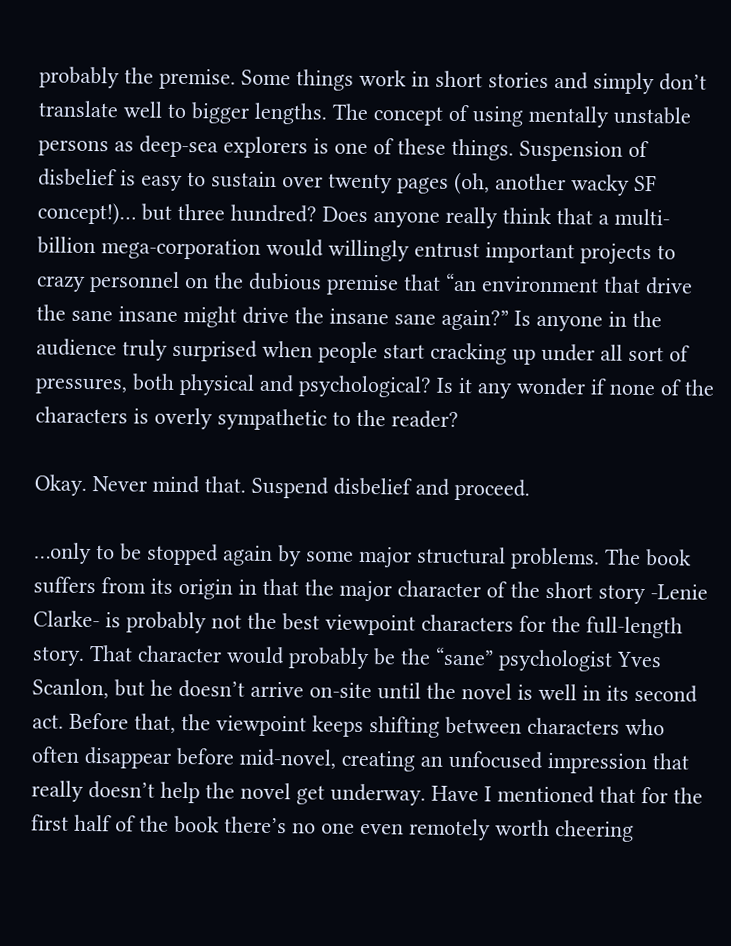probably the premise. Some things work in short stories and simply don’t translate well to bigger lengths. The concept of using mentally unstable persons as deep-sea explorers is one of these things. Suspension of disbelief is easy to sustain over twenty pages (oh, another wacky SF concept!)… but three hundred? Does anyone really think that a multi-billion mega-corporation would willingly entrust important projects to crazy personnel on the dubious premise that “an environment that drive the sane insane might drive the insane sane again?” Is anyone in the audience truly surprised when people start cracking up under all sort of pressures, both physical and psychological? Is it any wonder if none of the characters is overly sympathetic to the reader?

Okay. Never mind that. Suspend disbelief and proceed.

…only to be stopped again by some major structural problems. The book suffers from its origin in that the major character of the short story -Lenie Clarke- is probably not the best viewpoint characters for the full-length story. That character would probably be the “sane” psychologist Yves Scanlon, but he doesn’t arrive on-site until the novel is well in its second act. Before that, the viewpoint keeps shifting between characters who often disappear before mid-novel, creating an unfocused impression that really doesn’t help the novel get underway. Have I mentioned that for the first half of the book there’s no one even remotely worth cheering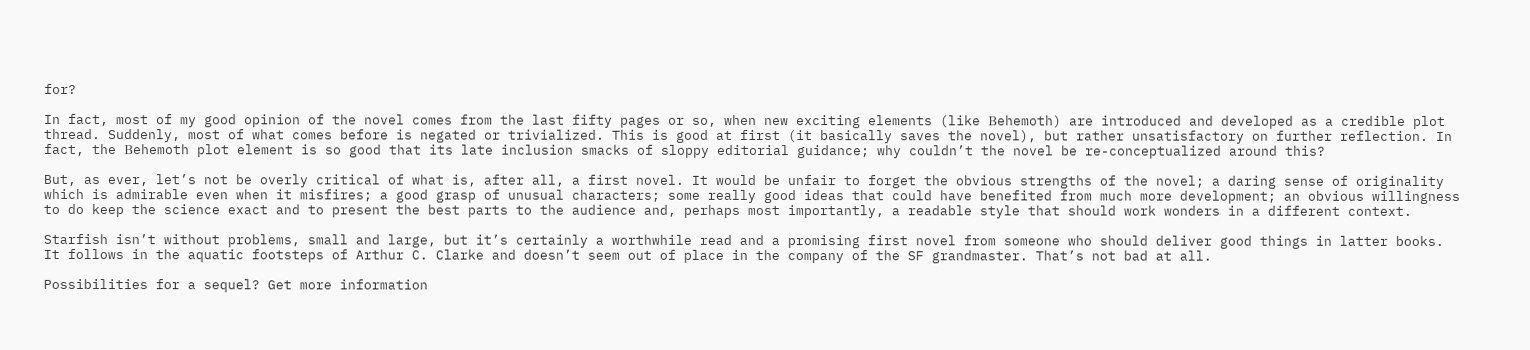for?

In fact, most of my good opinion of the novel comes from the last fifty pages or so, when new exciting elements (like Βehemoth) are introduced and developed as a credible plot thread. Suddenly, most of what comes before is negated or trivialized. This is good at first (it basically saves the novel), but rather unsatisfactory on further reflection. In fact, the Βehemoth plot element is so good that its late inclusion smacks of sloppy editorial guidance; why couldn’t the novel be re-conceptualized around this?

But, as ever, let’s not be overly critical of what is, after all, a first novel. It would be unfair to forget the obvious strengths of the novel; a daring sense of originality which is admirable even when it misfires; a good grasp of unusual characters; some really good ideas that could have benefited from much more development; an obvious willingness to do keep the science exact and to present the best parts to the audience and, perhaps most importantly, a readable style that should work wonders in a different context.

Starfish isn’t without problems, small and large, but it’s certainly a worthwhile read and a promising first novel from someone who should deliver good things in latter books. It follows in the aquatic footsteps of Arthur C. Clarke and doesn’t seem out of place in the company of the SF grandmaster. That’s not bad at all.

Possibilities for a sequel? Get more information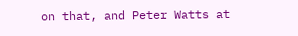on that, and Peter Watts at